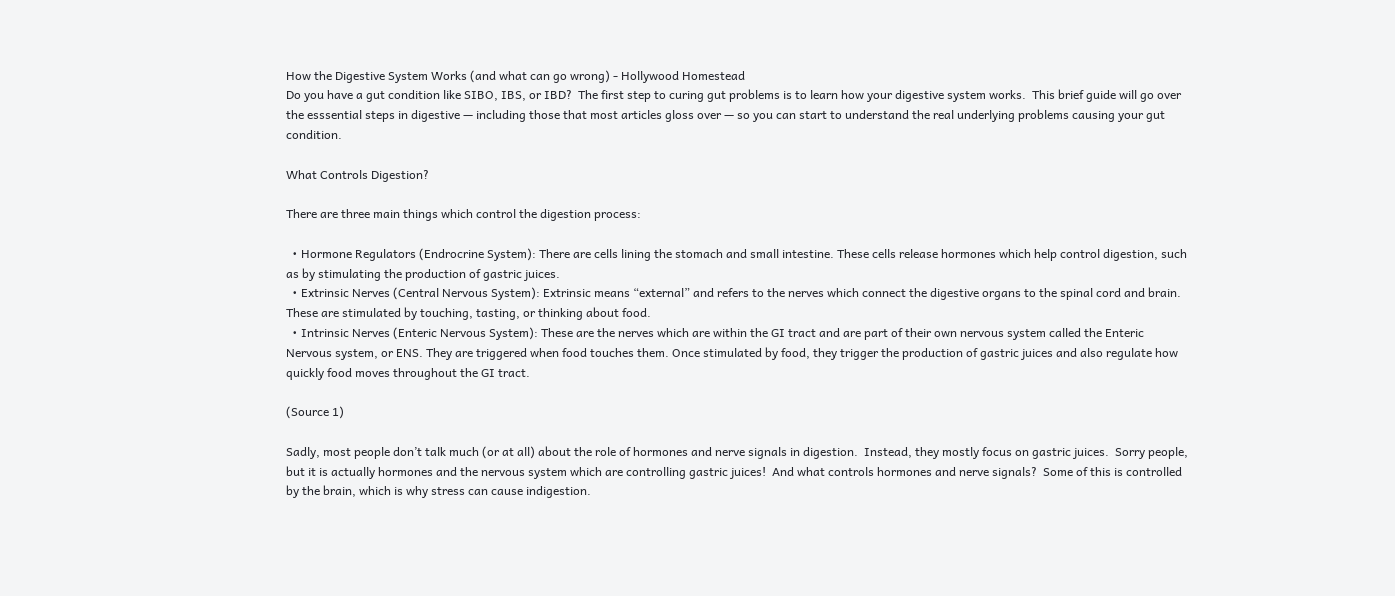How the Digestive System Works (and what can go wrong) - Hollywood Homestead
Do you have a gut condition like SIBO, IBS, or IBD?  The first step to curing gut problems is to learn how your digestive system works.  This brief guide will go over the esssential steps in digestive — including those that most articles gloss over — so you can start to understand the real underlying problems causing your gut condition.

What Controls Digestion?

There are three main things which control the digestion process:

  • Hormone Regulators (Endrocrine System): There are cells lining the stomach and small intestine. These cells release hormones which help control digestion, such as by stimulating the production of gastric juices.
  • Extrinsic Nerves (Central Nervous System): Extrinsic means “external” and refers to the nerves which connect the digestive organs to the spinal cord and brain. These are stimulated by touching, tasting, or thinking about food.
  • Intrinsic Nerves (Enteric Nervous System): These are the nerves which are within the GI tract and are part of their own nervous system called the Enteric Nervous system, or ENS. They are triggered when food touches them. Once stimulated by food, they trigger the production of gastric juices and also regulate how quickly food moves throughout the GI tract.

(Source 1)

Sadly, most people don’t talk much (or at all) about the role of hormones and nerve signals in digestion.  Instead, they mostly focus on gastric juices.  Sorry people, but it is actually hormones and the nervous system which are controlling gastric juices!  And what controls hormones and nerve signals?  Some of this is controlled by the brain, which is why stress can cause indigestion.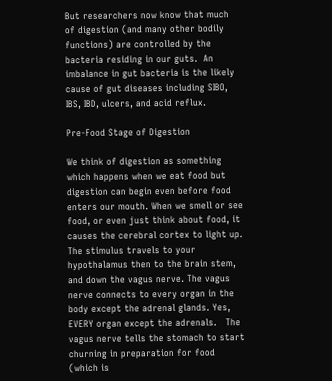But researchers now know that much of digestion (and many other bodily functions) are controlled by the bacteria residing in our guts.  An imbalance in gut bacteria is the likely cause of gut diseases including SIBO, IBS, IBD, ulcers, and acid reflux.

Pre-Food Stage of Digestion

We think of digestion as something which happens when we eat food but digestion can begin even before food enters our mouth. When we smell or see food, or even just think about food, it causes the cerebral cortex to light up. The stimulus travels to your hypothalamus then to the brain stem, and down the vagus nerve. The vagus nerve connects to every organ in the body except the adrenal glands. Yes, EVERY organ except the adrenals.   The vagus nerve tells the stomach to start churning in preparation for food (which is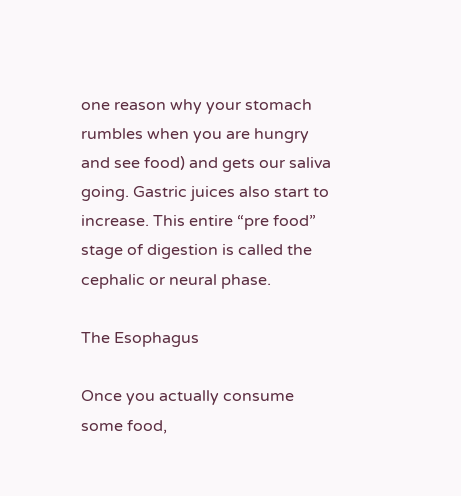one reason why your stomach rumbles when you are hungry and see food) and gets our saliva going. Gastric juices also start to increase. This entire “pre food” stage of digestion is called the cephalic or neural phase.

The Esophagus

Once you actually consume some food,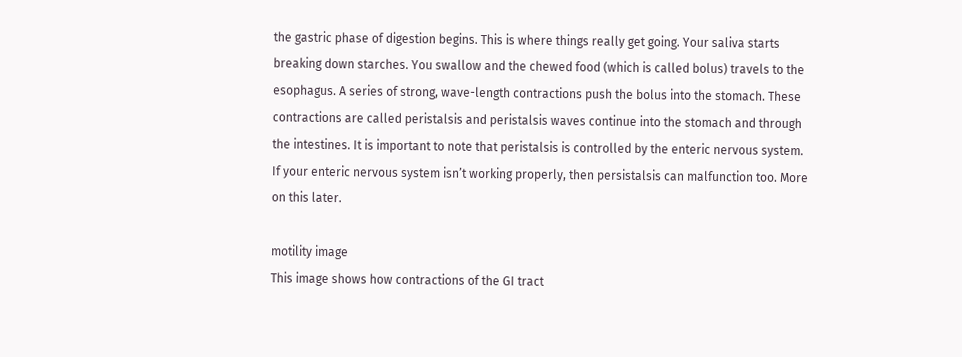the gastric phase of digestion begins. This is where things really get going. Your saliva starts breaking down starches. You swallow and the chewed food (which is called bolus) travels to the esophagus. A series of strong, wave-length contractions push the bolus into the stomach. These contractions are called peristalsis and peristalsis waves continue into the stomach and through the intestines. It is important to note that peristalsis is controlled by the enteric nervous system. If your enteric nervous system isn’t working properly, then persistalsis can malfunction too. More on this later.

motility image
This image shows how contractions of the GI tract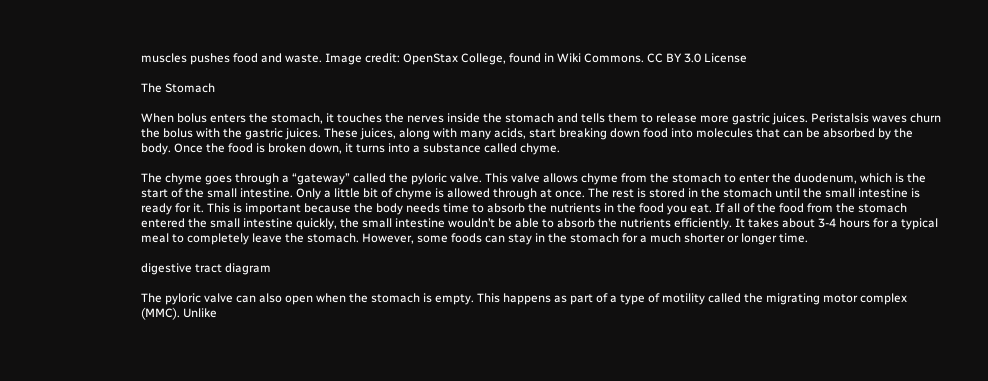muscles pushes food and waste. Image credit: OpenStax College, found in Wiki Commons. CC BY 3.0 License

The Stomach

When bolus enters the stomach, it touches the nerves inside the stomach and tells them to release more gastric juices. Peristalsis waves churn the bolus with the gastric juices. These juices, along with many acids, start breaking down food into molecules that can be absorbed by the body. Once the food is broken down, it turns into a substance called chyme.

The chyme goes through a “gateway” called the pyloric valve. This valve allows chyme from the stomach to enter the duodenum, which is the start of the small intestine. Only a little bit of chyme is allowed through at once. The rest is stored in the stomach until the small intestine is ready for it. This is important because the body needs time to absorb the nutrients in the food you eat. If all of the food from the stomach entered the small intestine quickly, the small intestine wouldn’t be able to absorb the nutrients efficiently. It takes about 3-4 hours for a typical meal to completely leave the stomach. However, some foods can stay in the stomach for a much shorter or longer time.

digestive tract diagram

The pyloric valve can also open when the stomach is empty. This happens as part of a type of motility called the migrating motor complex (MMC). Unlike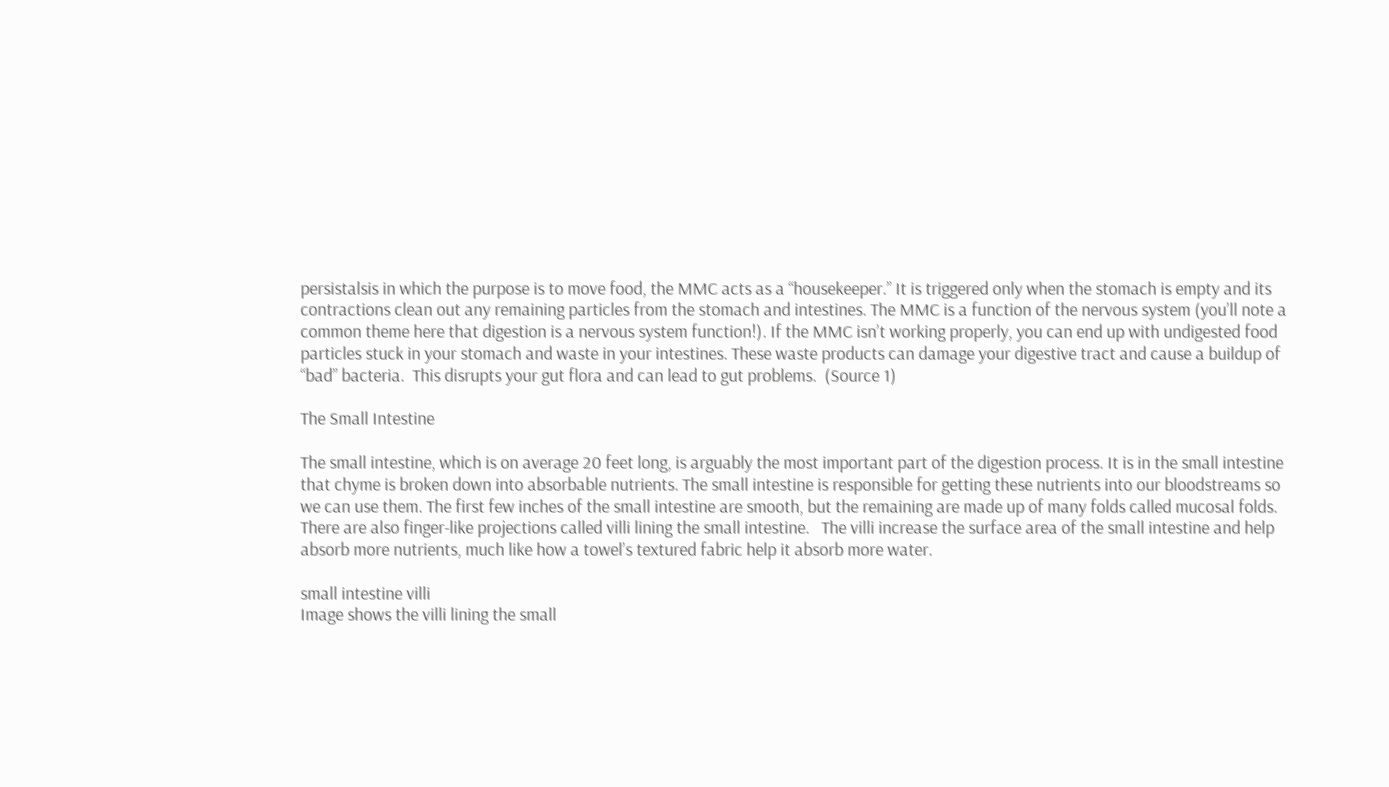persistalsis in which the purpose is to move food, the MMC acts as a “housekeeper.” It is triggered only when the stomach is empty and its contractions clean out any remaining particles from the stomach and intestines. The MMC is a function of the nervous system (you’ll note a common theme here that digestion is a nervous system function!). If the MMC isn’t working properly, you can end up with undigested food particles stuck in your stomach and waste in your intestines. These waste products can damage your digestive tract and cause a buildup of “bad” bacteria.  This disrupts your gut flora and can lead to gut problems.  (Source 1)

The Small Intestine

The small intestine, which is on average 20 feet long, is arguably the most important part of the digestion process. It is in the small intestine that chyme is broken down into absorbable nutrients. The small intestine is responsible for getting these nutrients into our bloodstreams so we can use them. The first few inches of the small intestine are smooth, but the remaining are made up of many folds called mucosal folds. There are also finger-like projections called villi lining the small intestine.   The villi increase the surface area of the small intestine and help absorb more nutrients, much like how a towel’s textured fabric help it absorb more water.

small intestine villi
Image shows the villi lining the small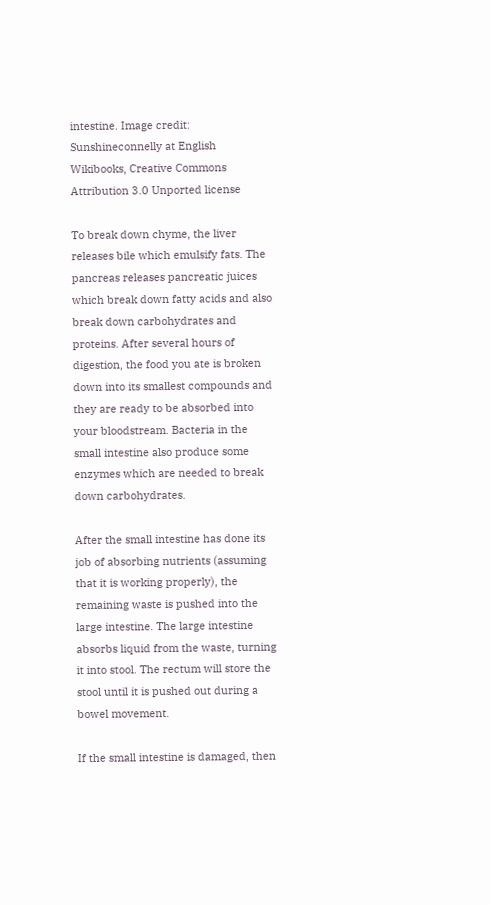intestine. Image credit: Sunshineconnelly at English Wikibooks, Creative Commons Attribution 3.0 Unported license

To break down chyme, the liver releases bile which emulsify fats. The pancreas releases pancreatic juices which break down fatty acids and also break down carbohydrates and proteins. After several hours of digestion, the food you ate is broken down into its smallest compounds and they are ready to be absorbed into your bloodstream. Bacteria in the small intestine also produce some enzymes which are needed to break down carbohydrates.

After the small intestine has done its job of absorbing nutrients (assuming that it is working properly), the remaining waste is pushed into the large intestine. The large intestine absorbs liquid from the waste, turning it into stool. The rectum will store the stool until it is pushed out during a bowel movement.

If the small intestine is damaged, then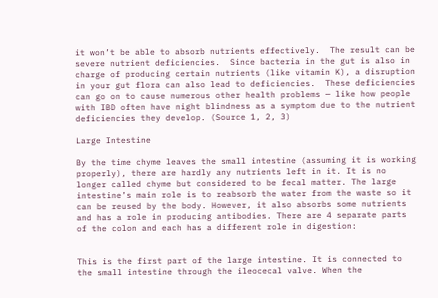it won’t be able to absorb nutrients effectively.  The result can be severe nutrient deficiencies.  Since bacteria in the gut is also in charge of producing certain nutrients (like vitamin K), a disruption in your gut flora can also lead to deficiencies.  These deficiencies can go on to cause numerous other health problems — like how people with IBD often have night blindness as a symptom due to the nutrient deficiencies they develop. (Source 1, 2, 3)

Large Intestine

By the time chyme leaves the small intestine (assuming it is working properly), there are hardly any nutrients left in it. It is no longer called chyme but considered to be fecal matter. The large intestine’s main role is to reabsorb the water from the waste so it can be reused by the body. However, it also absorbs some nutrients and has a role in producing antibodies. There are 4 separate parts of the colon and each has a different role in digestion:


This is the first part of the large intestine. It is connected to the small intestine through the ileocecal valve. When the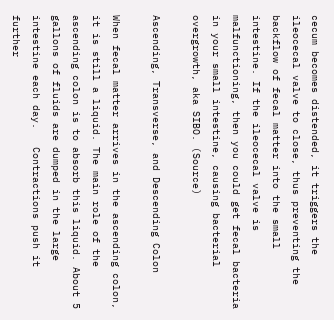cecum becomes distended, it triggers the ileocecal valve to close, thus preventing the backflow of fecal matter into the small intestine. If the ileocecal valve is malfunctioning, then you could get fecal bacteria in your small intestine, causing bacterial overgrowth, aka SIBO. (Source)

Ascending, Transverse, and Descending Colon

When fecal matter arrives in the ascending colon, it is still a liquid. The main role of the ascending colon is to absorb this liquid. About 5 gallons of fluids are dumped in the large intestine each day.   Contractions push it further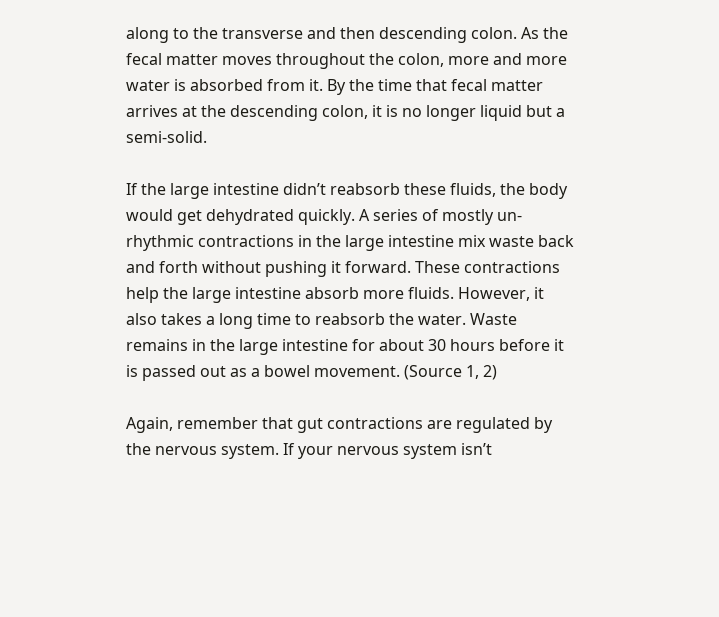along to the transverse and then descending colon. As the fecal matter moves throughout the colon, more and more water is absorbed from it. By the time that fecal matter arrives at the descending colon, it is no longer liquid but a semi-solid.

If the large intestine didn’t reabsorb these fluids, the body would get dehydrated quickly. A series of mostly un-rhythmic contractions in the large intestine mix waste back and forth without pushing it forward. These contractions help the large intestine absorb more fluids. However, it also takes a long time to reabsorb the water. Waste remains in the large intestine for about 30 hours before it is passed out as a bowel movement. (Source 1, 2)

Again, remember that gut contractions are regulated by the nervous system. If your nervous system isn’t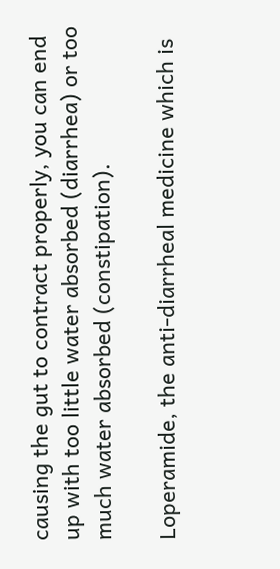causing the gut to contract properly, you can end up with too little water absorbed (diarrhea) or too much water absorbed (constipation).

Loperamide, the anti-diarrheal medicine which is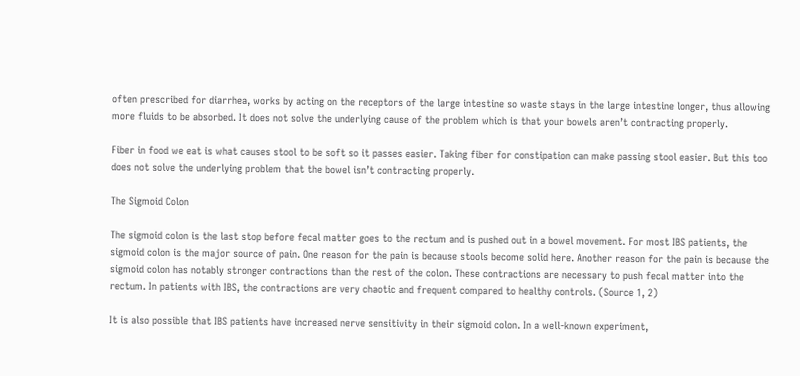often prescribed for diarrhea, works by acting on the receptors of the large intestine so waste stays in the large intestine longer, thus allowing more fluids to be absorbed. It does not solve the underlying cause of the problem which is that your bowels aren’t contracting properly.

Fiber in food we eat is what causes stool to be soft so it passes easier. Taking fiber for constipation can make passing stool easier. But this too does not solve the underlying problem that the bowel isn’t contracting properly.

The Sigmoid Colon

The sigmoid colon is the last stop before fecal matter goes to the rectum and is pushed out in a bowel movement. For most IBS patients, the sigmoid colon is the major source of pain. One reason for the pain is because stools become solid here. Another reason for the pain is because the sigmoid colon has notably stronger contractions than the rest of the colon. These contractions are necessary to push fecal matter into the rectum. In patients with IBS, the contractions are very chaotic and frequent compared to healthy controls. (Source 1, 2)

It is also possible that IBS patients have increased nerve sensitivity in their sigmoid colon. In a well-known experiment,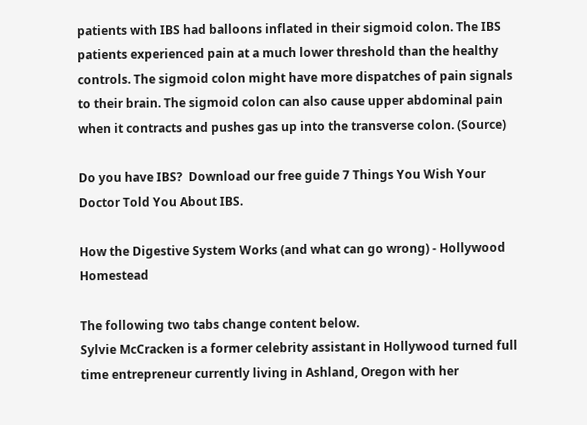patients with IBS had balloons inflated in their sigmoid colon. The IBS patients experienced pain at a much lower threshold than the healthy controls. The sigmoid colon might have more dispatches of pain signals to their brain. The sigmoid colon can also cause upper abdominal pain when it contracts and pushes gas up into the transverse colon. (Source)

Do you have IBS?  Download our free guide 7 Things You Wish Your Doctor Told You About IBS.

How the Digestive System Works (and what can go wrong) - Hollywood Homestead

The following two tabs change content below.
Sylvie McCracken is a former celebrity assistant in Hollywood turned full time entrepreneur currently living in Ashland, Oregon with her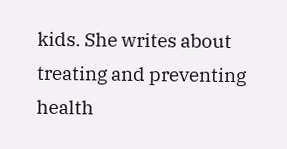kids. She writes about treating and preventing health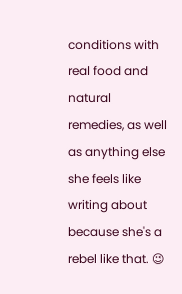conditions with real food and natural remedies, as well as anything else she feels like writing about because she's a rebel like that. 😉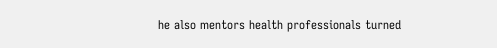he also mentors health professionals turned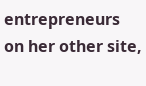entrepreneurs on her other site,